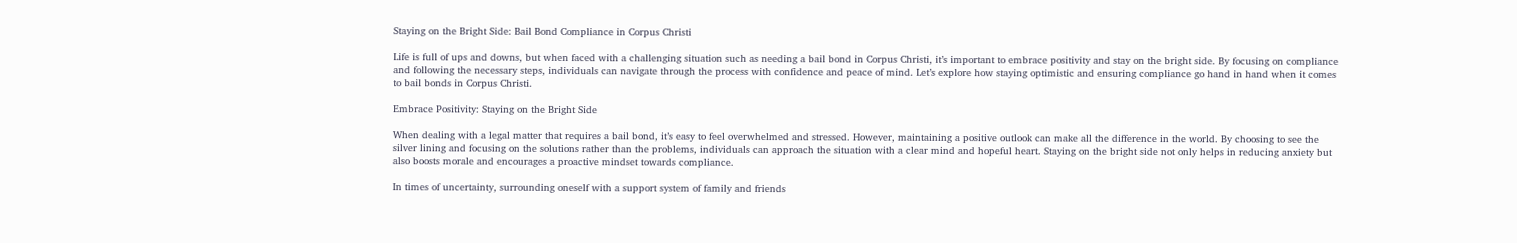Staying on the Bright Side: Bail Bond Compliance in Corpus Christi

Life is full of ups and downs, but when faced with a challenging situation such as needing a bail bond in Corpus Christi, it’s important to embrace positivity and stay on the bright side. By focusing on compliance and following the necessary steps, individuals can navigate through the process with confidence and peace of mind. Let’s explore how staying optimistic and ensuring compliance go hand in hand when it comes to bail bonds in Corpus Christi.

Embrace Positivity: Staying on the Bright Side

When dealing with a legal matter that requires a bail bond, it’s easy to feel overwhelmed and stressed. However, maintaining a positive outlook can make all the difference in the world. By choosing to see the silver lining and focusing on the solutions rather than the problems, individuals can approach the situation with a clear mind and hopeful heart. Staying on the bright side not only helps in reducing anxiety but also boosts morale and encourages a proactive mindset towards compliance.

In times of uncertainty, surrounding oneself with a support system of family and friends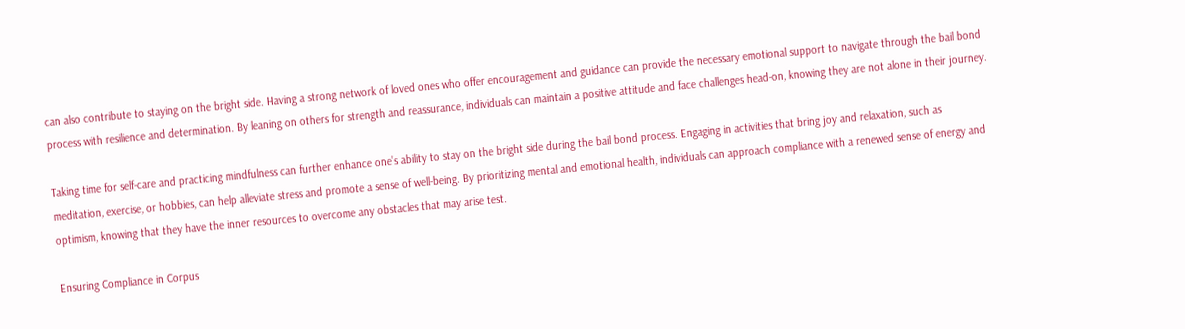can also contribute to staying on the bright side. Having a strong network of loved ones who offer encouragement and guidance can provide the necessary emotional support to navigate through the bail bond process with resilience and determination. By leaning on others for strength and reassurance, individuals can maintain a positive attitude and face challenges head-on, knowing they are not alone in their journey.

Taking time for self-care and practicing mindfulness can further enhance one’s ability to stay on the bright side during the bail bond process. Engaging in activities that bring joy and relaxation, such as meditation, exercise, or hobbies, can help alleviate stress and promote a sense of well-being. By prioritizing mental and emotional health, individuals can approach compliance with a renewed sense of energy and optimism, knowing that they have the inner resources to overcome any obstacles that may arise test.

Ensuring Compliance in Corpus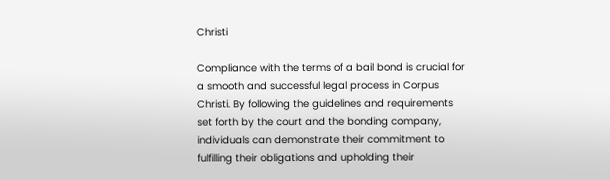Christi

Compliance with the terms of a bail bond is crucial for a smooth and successful legal process in Corpus Christi. By following the guidelines and requirements set forth by the court and the bonding company, individuals can demonstrate their commitment to fulfilling their obligations and upholding their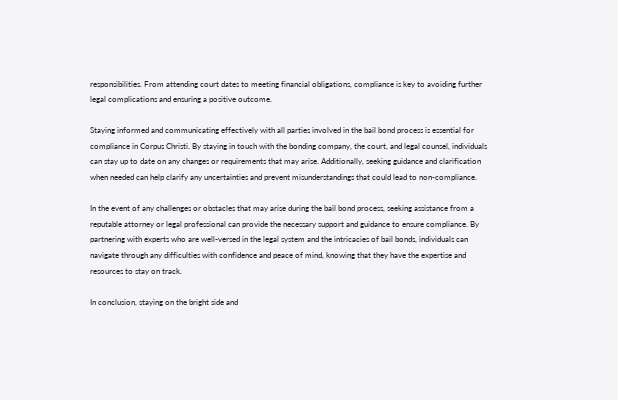responsibilities. From attending court dates to meeting financial obligations, compliance is key to avoiding further legal complications and ensuring a positive outcome.

Staying informed and communicating effectively with all parties involved in the bail bond process is essential for compliance in Corpus Christi. By staying in touch with the bonding company, the court, and legal counsel, individuals can stay up to date on any changes or requirements that may arise. Additionally, seeking guidance and clarification when needed can help clarify any uncertainties and prevent misunderstandings that could lead to non-compliance.

In the event of any challenges or obstacles that may arise during the bail bond process, seeking assistance from a reputable attorney or legal professional can provide the necessary support and guidance to ensure compliance. By partnering with experts who are well-versed in the legal system and the intricacies of bail bonds, individuals can navigate through any difficulties with confidence and peace of mind, knowing that they have the expertise and resources to stay on track.

In conclusion, staying on the bright side and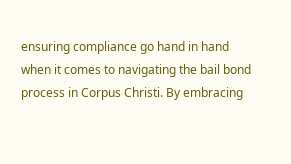ensuring compliance go hand in hand when it comes to navigating the bail bond process in Corpus Christi. By embracing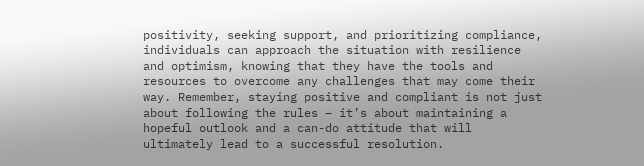positivity, seeking support, and prioritizing compliance, individuals can approach the situation with resilience and optimism, knowing that they have the tools and resources to overcome any challenges that may come their way. Remember, staying positive and compliant is not just about following the rules – it’s about maintaining a hopeful outlook and a can-do attitude that will ultimately lead to a successful resolution.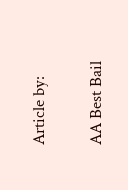Article by:

AA Best Bail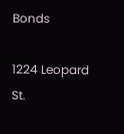Bonds

1224 Leopard St.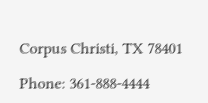Corpus Christi, TX 78401

Phone: 361-888-4444